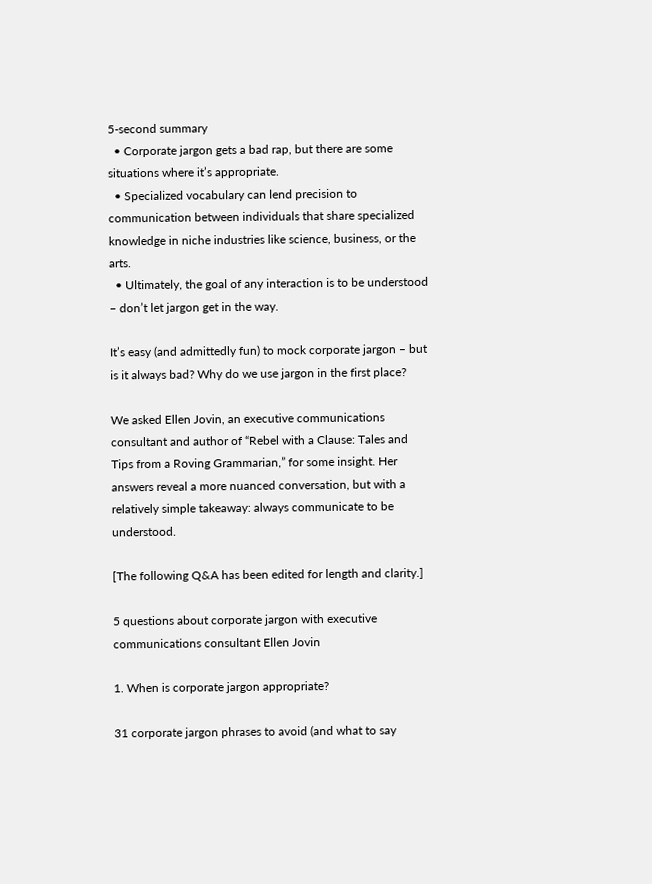5-second summary
  • Corporate jargon gets a bad rap, but there are some situations where it’s appropriate.
  • Specialized vocabulary can lend precision to communication between individuals that share specialized knowledge in niche industries like science, business, or the arts.
  • Ultimately, the goal of any interaction is to be understood – don’t let jargon get in the way.

It’s easy (and admittedly fun) to mock corporate jargon – but is it always bad? Why do we use jargon in the first place?

We asked Ellen Jovin, an executive communications consultant and author of “Rebel with a Clause: Tales and Tips from a Roving Grammarian,” for some insight. Her answers reveal a more nuanced conversation, but with a relatively simple takeaway: always communicate to be understood.

[The following Q&A has been edited for length and clarity.]

5 questions about corporate jargon with executive communications consultant Ellen Jovin

1. When is corporate jargon appropriate?

31 corporate jargon phrases to avoid (and what to say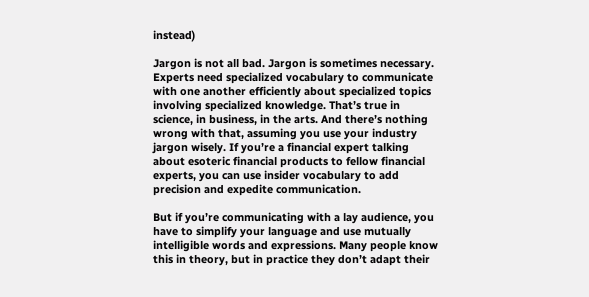instead)

Jargon is not all bad. Jargon is sometimes necessary. Experts need specialized vocabulary to communicate with one another efficiently about specialized topics involving specialized knowledge. That’s true in science, in business, in the arts. And there’s nothing wrong with that, assuming you use your industry jargon wisely. If you’re a financial expert talking about esoteric financial products to fellow financial experts, you can use insider vocabulary to add precision and expedite communication.

But if you’re communicating with a lay audience, you have to simplify your language and use mutually intelligible words and expressions. Many people know this in theory, but in practice they don’t adapt their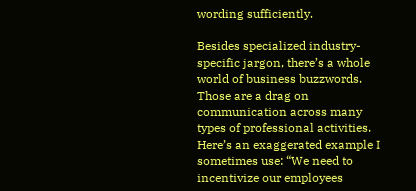wording sufficiently.

Besides specialized industry-specific jargon, there’s a whole world of business buzzwords. Those are a drag on communication across many types of professional activities. Here’s an exaggerated example I sometimes use: “We need to incentivize our employees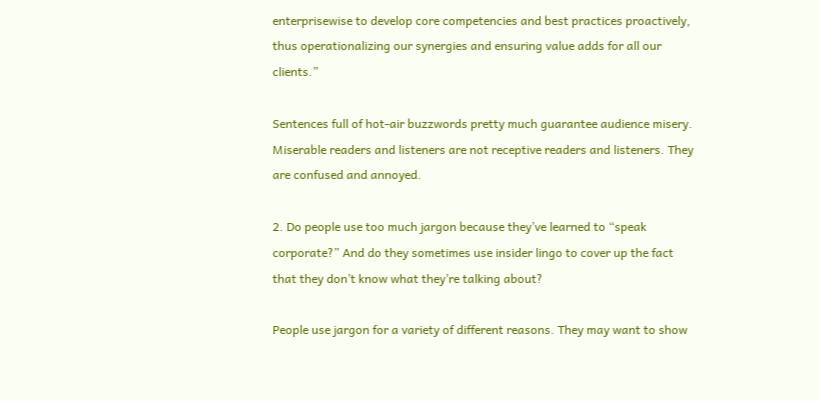enterprisewise to develop core competencies and best practices proactively, thus operationalizing our synergies and ensuring value adds for all our clients.”

Sentences full of hot-air buzzwords pretty much guarantee audience misery. Miserable readers and listeners are not receptive readers and listeners. They are confused and annoyed.

2. Do people use too much jargon because they’ve learned to “speak corporate?” And do they sometimes use insider lingo to cover up the fact that they don’t know what they’re talking about?

People use jargon for a variety of different reasons. They may want to show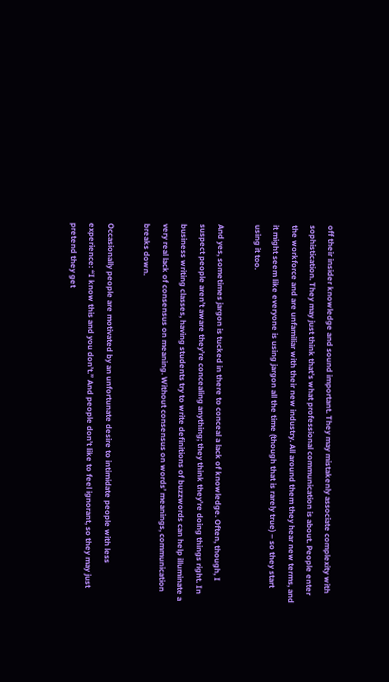off their insider knowledge and sound important. They may mistakenly associate complexity with sophistication. They may just think that’s what professional communication is about. People enter the workforce and are unfamiliar with their new industry. All around them they hear new terms, and it might seem like everyone is using jargon all the time (though that is rarely true) – so they start using it too.

And yes, sometimes jargon is tucked in there to conceal a lack of knowledge. Often, though, I suspect people aren’t aware they’re concealing anything; they think they’re doing things right. In business writing classes, having students try to write definitions of buzzwords can help illuminate a very real lack of consensus on meaning. Without consensus on words’ meanings, communication breaks down.

Occasionally people are motivated by an unfortunate desire to intimidate people with less experience: “I know this and you don’t.” And people don’t like to feel ignorant, so they may just pretend they get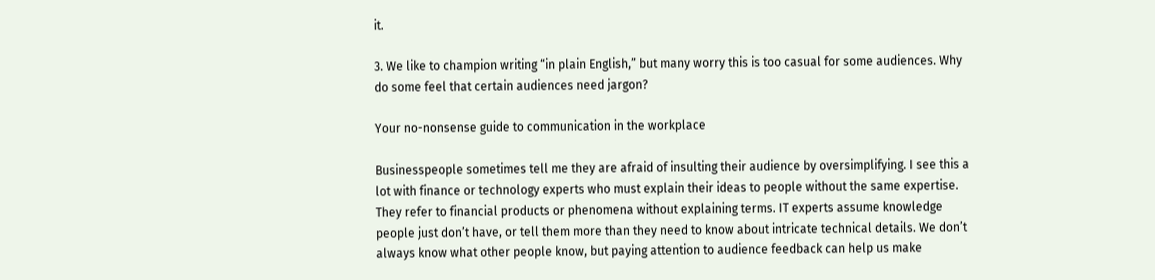it.

3. We like to champion writing “in plain English,” but many worry this is too casual for some audiences. Why do some feel that certain audiences need jargon?

Your no-nonsense guide to communication in the workplace

Businesspeople sometimes tell me they are afraid of insulting their audience by oversimplifying. I see this a lot with finance or technology experts who must explain their ideas to people without the same expertise. They refer to financial products or phenomena without explaining terms. IT experts assume knowledge people just don’t have, or tell them more than they need to know about intricate technical details. We don’t always know what other people know, but paying attention to audience feedback can help us make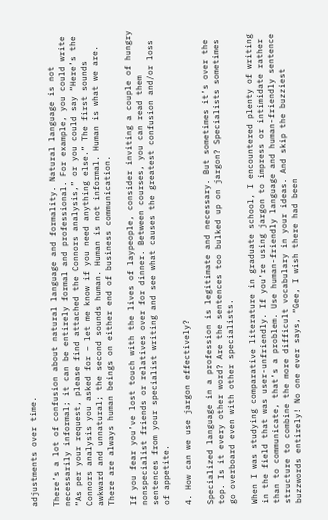adjustments over time.

There’s a lot of confusion about natural language and formality. Natural language is not necessarily informal; it can be entirely formal and professional. For example, you could write “As per your request, please find attached the Connors analysis,” or you could say “Here’s the Connors analysis you asked for – let me know if you need anything else.” The first sounds awkward and unnatural; the second sounds human. Human is not informal. Human is what we are. There are always human beings on either end of business communication.

If you fear you’ve lost touch with the lives of laypeople, consider inviting a couple of hungry nonspecialist friends or relatives over for dinner. Between courses, you can read them sentences from your specialist writing and see what causes the greatest confusion and/or loss of appetite.

4. How can we use jargon effectively?

Specialized language in a profession is legitimate and necessary. But sometimes it’s over the top. Is it every other word? Are the sentences too bulked up on jargon? Specialists sometimes go overboard even with other specialists.

When I was studying comparative literature in graduate school, I encountered plenty of writing in the field that was user-unfriendly. If you’re using jargon to impress or intimidate rather than to communicate, that’s a problem. Use human-friendly language and human-friendly sentence structure to combine the more difficult vocabulary in your ideas. And skip the buzziest buzzwords entirely! No one ever says, “Gee, I wish there had been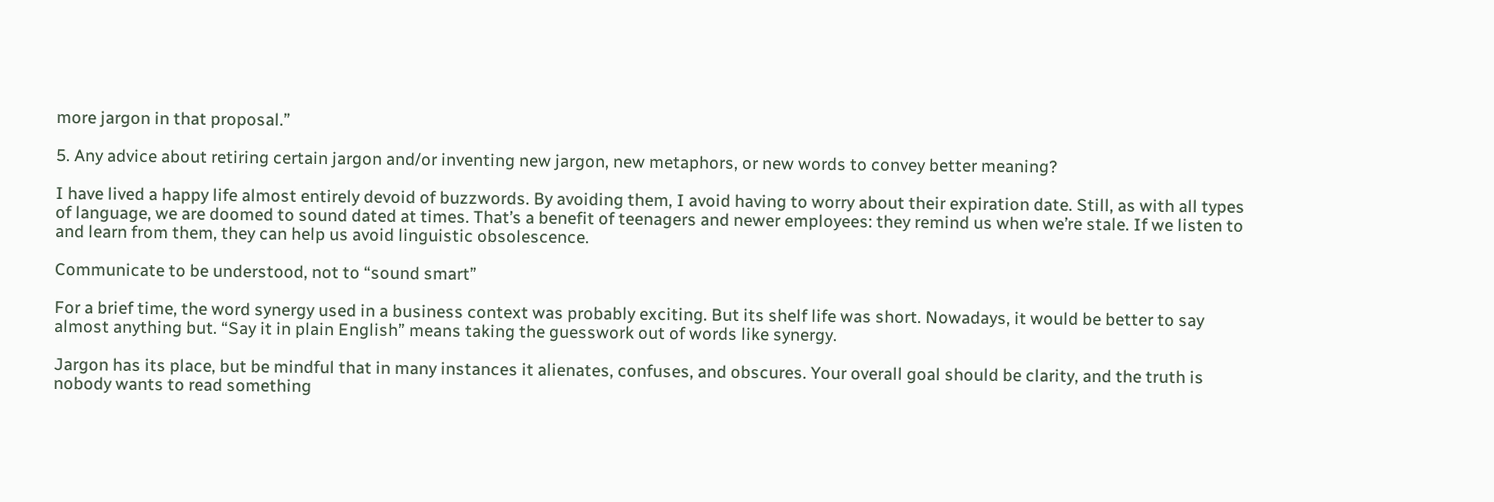more jargon in that proposal.”

5. Any advice about retiring certain jargon and/or inventing new jargon, new metaphors, or new words to convey better meaning?

I have lived a happy life almost entirely devoid of buzzwords. By avoiding them, I avoid having to worry about their expiration date. Still, as with all types of language, we are doomed to sound dated at times. That’s a benefit of teenagers and newer employees: they remind us when we’re stale. If we listen to and learn from them, they can help us avoid linguistic obsolescence.

Communicate to be understood, not to “sound smart”

For a brief time, the word synergy used in a business context was probably exciting. But its shelf life was short. Nowadays, it would be better to say almost anything but. “Say it in plain English” means taking the guesswork out of words like synergy.

Jargon has its place, but be mindful that in many instances it alienates, confuses, and obscures. Your overall goal should be clarity, and the truth is nobody wants to read something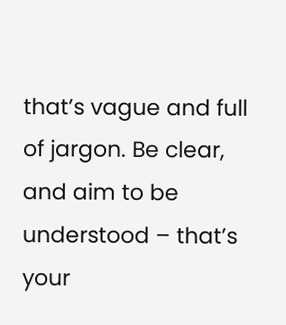that’s vague and full of jargon. Be clear, and aim to be understood – that’s your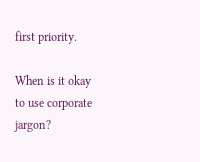first priority.

When is it okay to use corporate jargon?